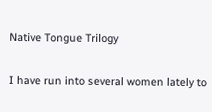Native Tongue Trilogy

I have run into several women lately to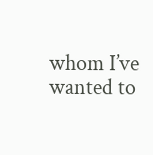whom I’ve wanted to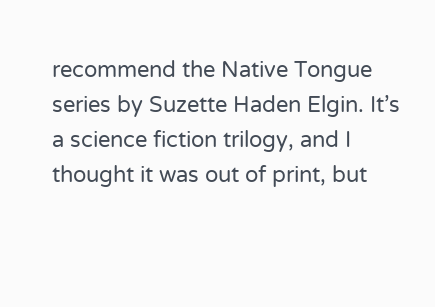recommend the Native Tongue series by Suzette Haden Elgin. It’s a science fiction trilogy, and I thought it was out of print, but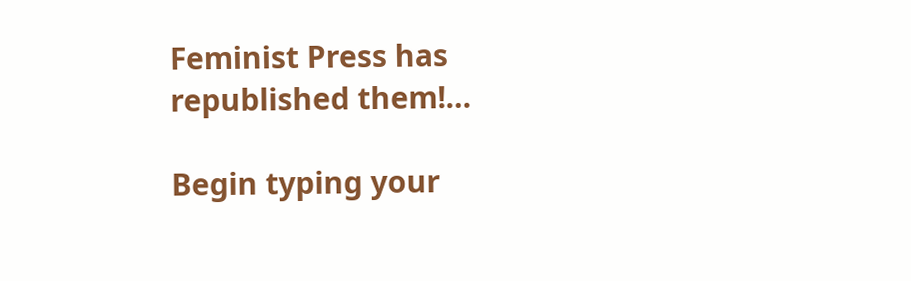Feminist Press has republished them!…

Begin typing your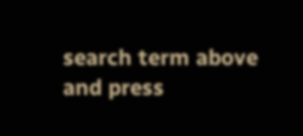search term above and press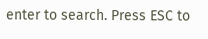enter to search. Press ESC to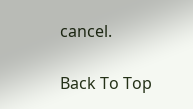cancel.

Back To Top